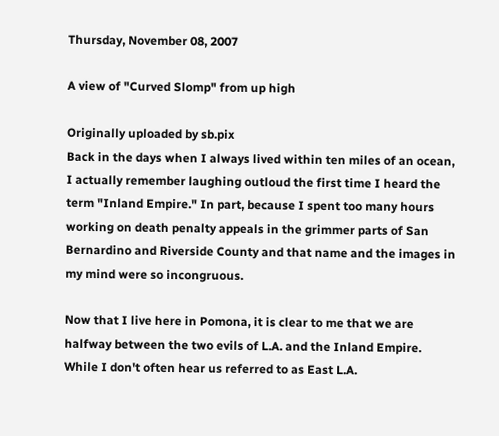Thursday, November 08, 2007

A view of "Curved Slomp" from up high

Originally uploaded by sb.pix
Back in the days when I always lived within ten miles of an ocean, I actually remember laughing outloud the first time I heard the term "Inland Empire." In part, because I spent too many hours working on death penalty appeals in the grimmer parts of San Bernardino and Riverside County and that name and the images in my mind were so incongruous.

Now that I live here in Pomona, it is clear to me that we are halfway between the two evils of L.A. and the Inland Empire. While I don't often hear us referred to as East L.A.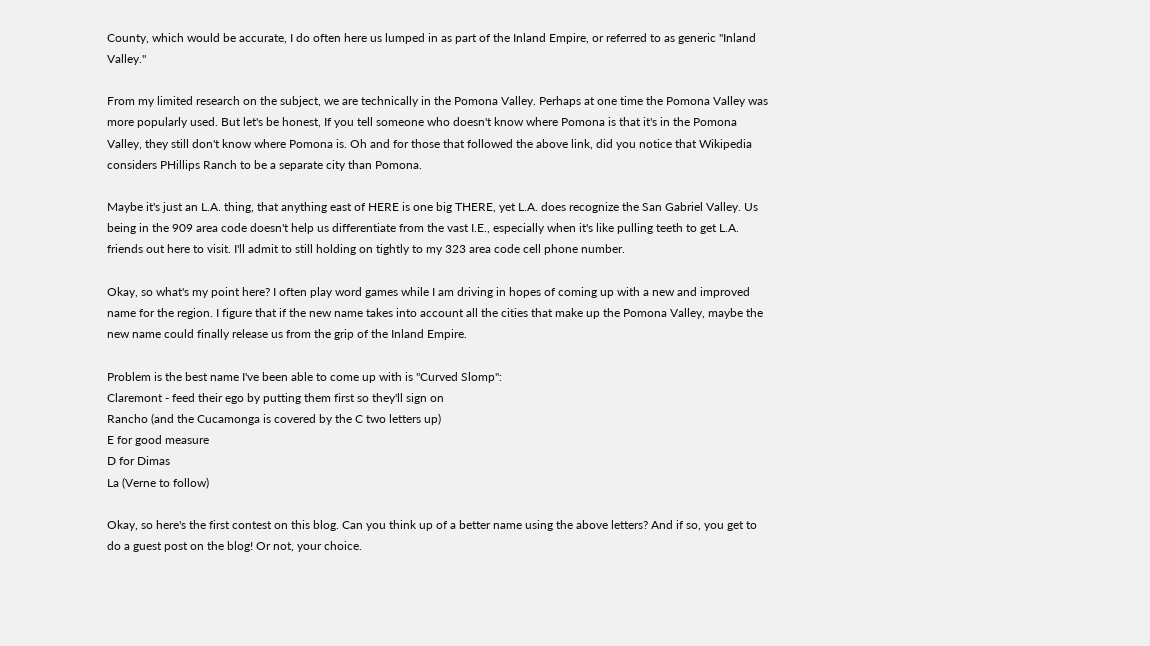County, which would be accurate, I do often here us lumped in as part of the Inland Empire, or referred to as generic "Inland Valley."

From my limited research on the subject, we are technically in the Pomona Valley. Perhaps at one time the Pomona Valley was more popularly used. But let's be honest, If you tell someone who doesn't know where Pomona is that it's in the Pomona Valley, they still don't know where Pomona is. Oh and for those that followed the above link, did you notice that Wikipedia considers PHillips Ranch to be a separate city than Pomona.

Maybe it's just an L.A. thing, that anything east of HERE is one big THERE, yet L.A. does recognize the San Gabriel Valley. Us being in the 909 area code doesn't help us differentiate from the vast I.E., especially when it's like pulling teeth to get L.A. friends out here to visit. I'll admit to still holding on tightly to my 323 area code cell phone number.

Okay, so what's my point here? I often play word games while I am driving in hopes of coming up with a new and improved name for the region. I figure that if the new name takes into account all the cities that make up the Pomona Valley, maybe the new name could finally release us from the grip of the Inland Empire.

Problem is the best name I've been able to come up with is "Curved Slomp":
Claremont - feed their ego by putting them first so they'll sign on
Rancho (and the Cucamonga is covered by the C two letters up)
E for good measure
D for Dimas
La (Verne to follow)

Okay, so here's the first contest on this blog. Can you think up of a better name using the above letters? And if so, you get to do a guest post on the blog! Or not, your choice.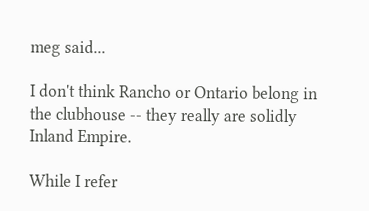meg said...

I don't think Rancho or Ontario belong in the clubhouse -- they really are solidly Inland Empire.

While I refer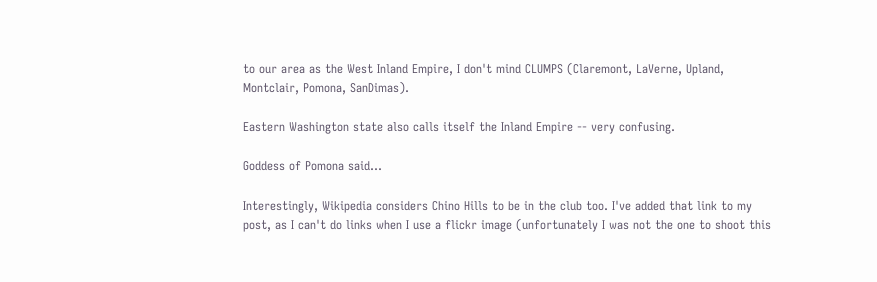to our area as the West Inland Empire, I don't mind CLUMPS (Claremont, LaVerne, Upland, Montclair, Pomona, SanDimas).

Eastern Washington state also calls itself the Inland Empire -- very confusing.

Goddess of Pomona said...

Interestingly, Wikipedia considers Chino Hills to be in the club too. I've added that link to my post, as I can't do links when I use a flickr image (unfortunately I was not the one to shoot this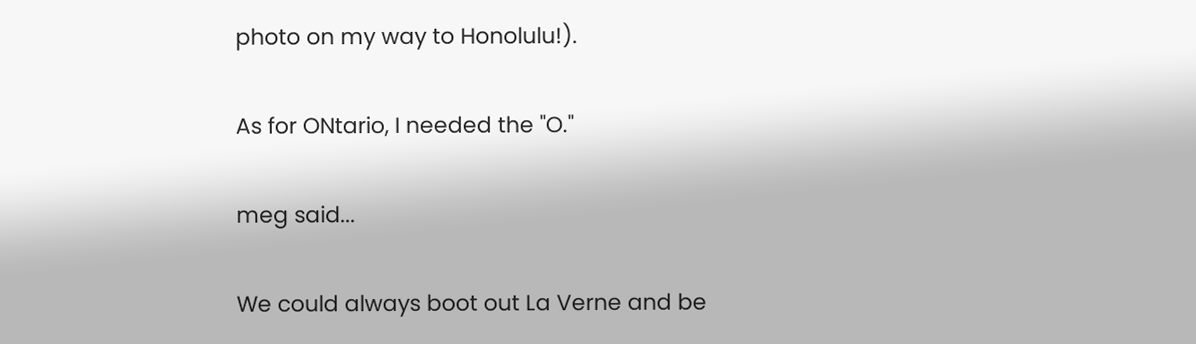photo on my way to Honolulu!).

As for ONtario, I needed the "O."

meg said...

We could always boot out La Verne and be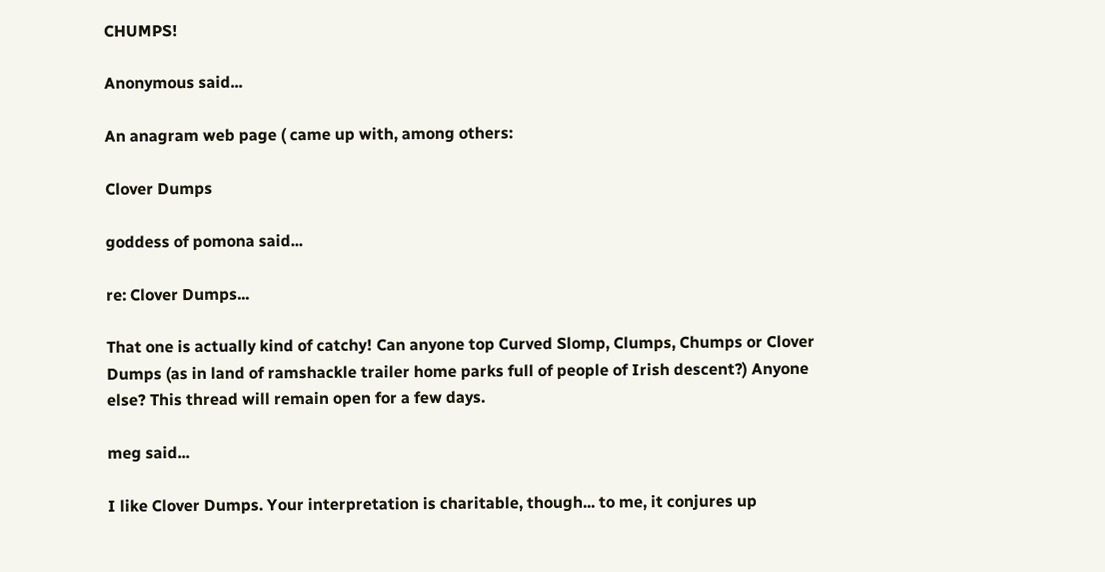CHUMPS!

Anonymous said...

An anagram web page ( came up with, among others:

Clover Dumps

goddess of pomona said...

re: Clover Dumps...

That one is actually kind of catchy! Can anyone top Curved Slomp, Clumps, Chumps or Clover Dumps (as in land of ramshackle trailer home parks full of people of Irish descent?) Anyone else? This thread will remain open for a few days.

meg said...

I like Clover Dumps. Your interpretation is charitable, though... to me, it conjures up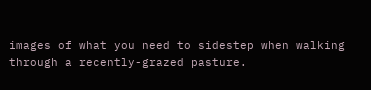images of what you need to sidestep when walking through a recently-grazed pasture.